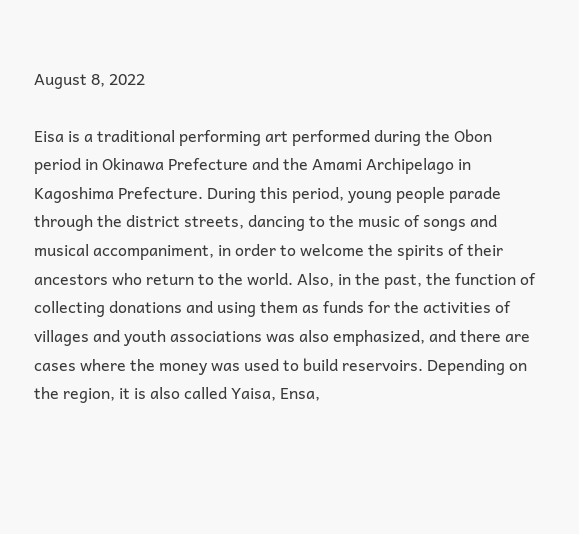August 8, 2022

Eisa is a traditional performing art performed during the Obon period in Okinawa Prefecture and the Amami Archipelago in Kagoshima Prefecture. During this period, young people parade through the district streets, dancing to the music of songs and musical accompaniment, in order to welcome the spirits of their ancestors who return to the world. Also, in the past, the function of collecting donations and using them as funds for the activities of villages and youth associations was also emphasized, and there are cases where the money was used to build reservoirs. Depending on the region, it is also called Yaisa, Ensa,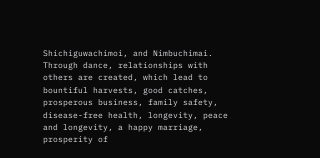Shichiguwachimoi, and Nimbuchimai. Through dance, relationships with others are created, which lead to bountiful harvests, good catches, prosperous business, family safety, disease-free health, longevity, peace and longevity, a happy marriage, prosperity of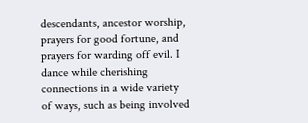descendants, ancestor worship, prayers for good fortune, and prayers for warding off evil. I dance while cherishing connections in a wide variety of ways, such as being involved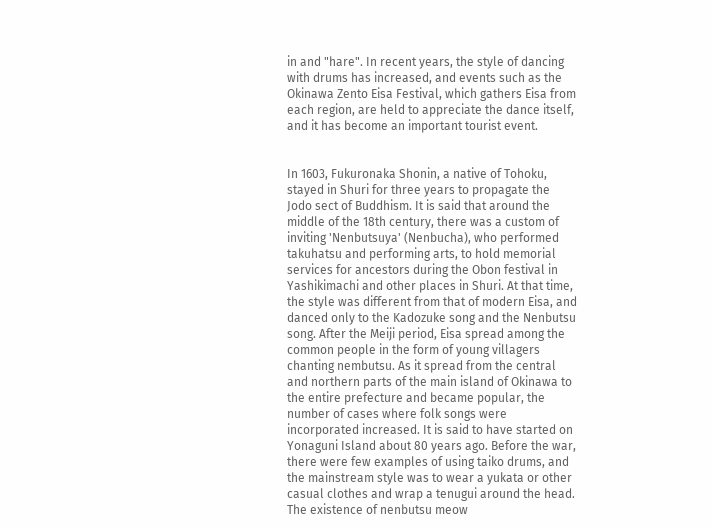in and "hare". In recent years, the style of dancing with drums has increased, and events such as the Okinawa Zento Eisa Festival, which gathers Eisa from each region, are held to appreciate the dance itself, and it has become an important tourist event.


In 1603, Fukuronaka Shonin, a native of Tohoku, stayed in Shuri for three years to propagate the Jodo sect of Buddhism. It is said that around the middle of the 18th century, there was a custom of inviting 'Nenbutsuya' (Nenbucha), who performed takuhatsu and performing arts, to hold memorial services for ancestors during the Obon festival in Yashikimachi and other places in Shuri. At that time, the style was different from that of modern Eisa, and danced only to the Kadozuke song and the Nenbutsu song. After the Meiji period, Eisa spread among the common people in the form of young villagers chanting nembutsu. As it spread from the central and northern parts of the main island of Okinawa to the entire prefecture and became popular, the number of cases where folk songs were incorporated increased. It is said to have started on Yonaguni Island about 80 years ago. Before the war, there were few examples of using taiko drums, and the mainstream style was to wear a yukata or other casual clothes and wrap a tenugui around the head. The existence of nenbutsu meow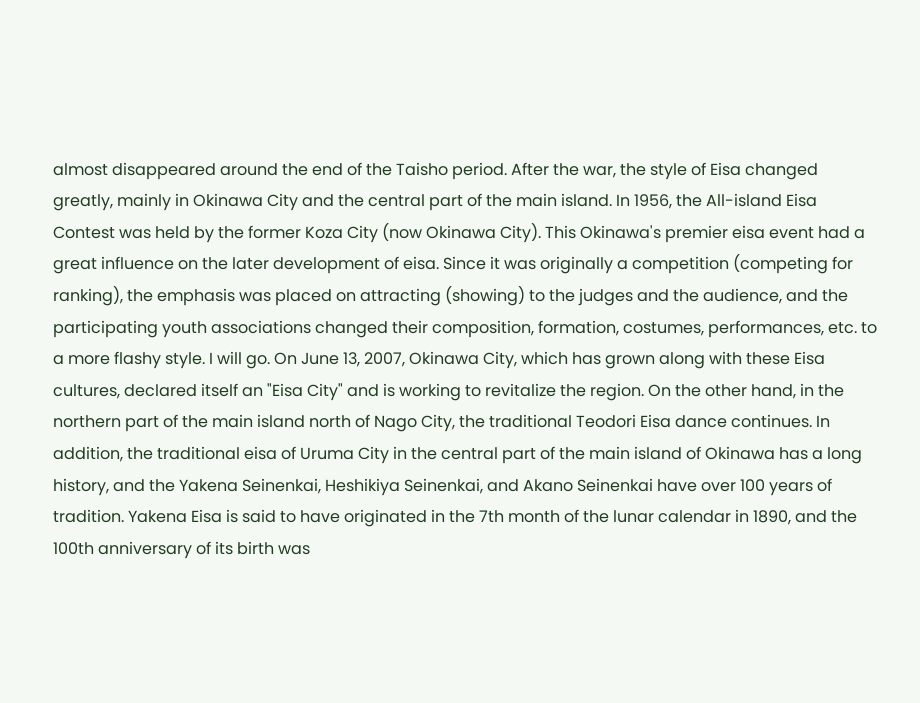almost disappeared around the end of the Taisho period. After the war, the style of Eisa changed greatly, mainly in Okinawa City and the central part of the main island. In 1956, the All-island Eisa Contest was held by the former Koza City (now Okinawa City). This Okinawa's premier eisa event had a great influence on the later development of eisa. Since it was originally a competition (competing for ranking), the emphasis was placed on attracting (showing) to the judges and the audience, and the participating youth associations changed their composition, formation, costumes, performances, etc. to a more flashy style. I will go. On June 13, 2007, Okinawa City, which has grown along with these Eisa cultures, declared itself an "Eisa City" and is working to revitalize the region. On the other hand, in the northern part of the main island north of Nago City, the traditional Teodori Eisa dance continues. In addition, the traditional eisa of Uruma City in the central part of the main island of Okinawa has a long history, and the Yakena Seinenkai, Heshikiya Seinenkai, and Akano Seinenkai have over 100 years of tradition. Yakena Eisa is said to have originated in the 7th month of the lunar calendar in 1890, and the 100th anniversary of its birth was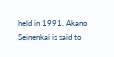held in 1991. Akano Seinenkai is said to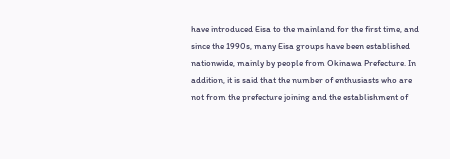have introduced Eisa to the mainland for the first time, and since the 1990s, many Eisa groups have been established nationwide, mainly by people from Okinawa Prefecture. In addition, it is said that the number of enthusiasts who are not from the prefecture joining and the establishment of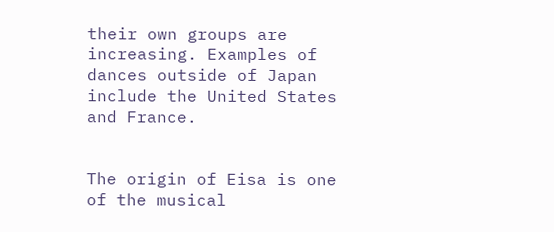their own groups are increasing. Examples of dances outside of Japan include the United States and France.


The origin of Eisa is one of the musical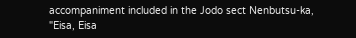accompaniment included in the Jodo sect Nenbutsu-ka, "Eisa, Eisa